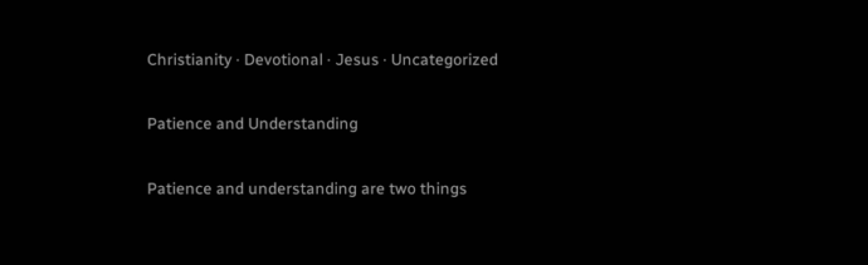Christianity · Devotional · Jesus · Uncategorized

Patience and Understanding

Patience and understanding are two things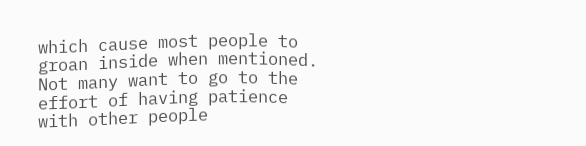which cause most people to groan inside when mentioned. Not many want to go to the effort of having patience with other people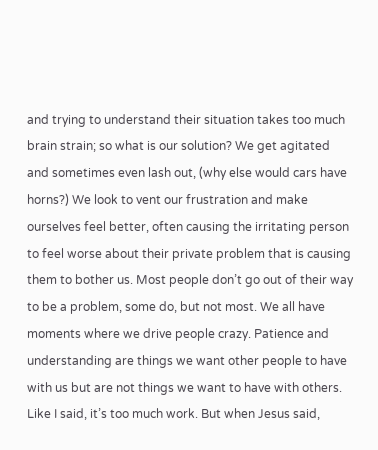and trying to understand their situation takes too much brain strain; so what is our solution? We get agitated and sometimes even lash out, (why else would cars have horns?) We look to vent our frustration and make ourselves feel better, often causing the irritating person to feel worse about their private problem that is causing them to bother us. Most people don’t go out of their way to be a problem, some do, but not most. We all have moments where we drive people crazy. Patience and understanding are things we want other people to have with us but are not things we want to have with others. Like I said, it’s too much work. But when Jesus said,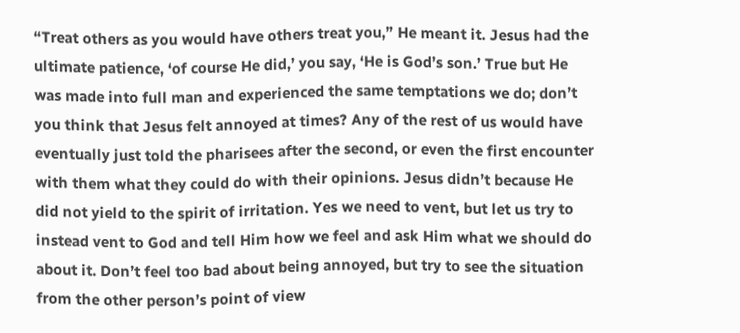“Treat others as you would have others treat you,” He meant it. Jesus had the ultimate patience, ‘of course He did,’ you say, ‘He is God’s son.’ True but He was made into full man and experienced the same temptations we do; don’t you think that Jesus felt annoyed at times? Any of the rest of us would have eventually just told the pharisees after the second, or even the first encounter with them what they could do with their opinions. Jesus didn’t because He did not yield to the spirit of irritation. Yes we need to vent, but let us try to instead vent to God and tell Him how we feel and ask Him what we should do about it. Don’t feel too bad about being annoyed, but try to see the situation from the other person’s point of view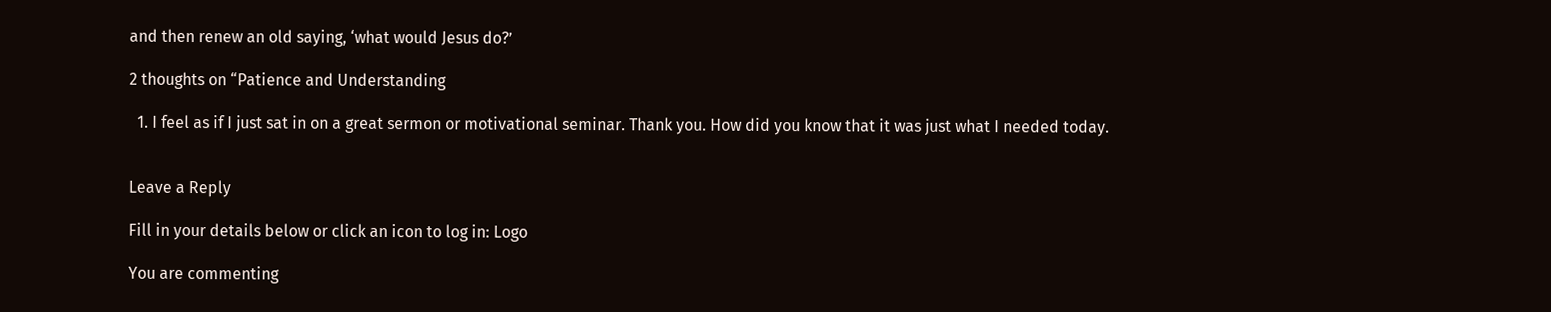and then renew an old saying, ‘what would Jesus do?’

2 thoughts on “Patience and Understanding

  1. I feel as if I just sat in on a great sermon or motivational seminar. Thank you. How did you know that it was just what I needed today.


Leave a Reply

Fill in your details below or click an icon to log in: Logo

You are commenting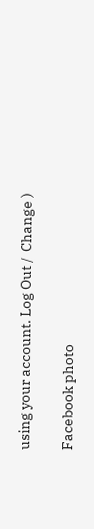using your account. Log Out /  Change )

Facebook photo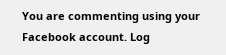You are commenting using your Facebook account. Log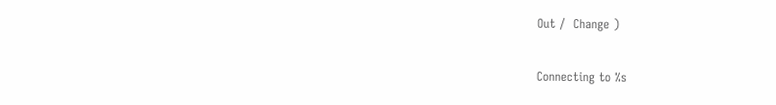Out /  Change )

Connecting to %s